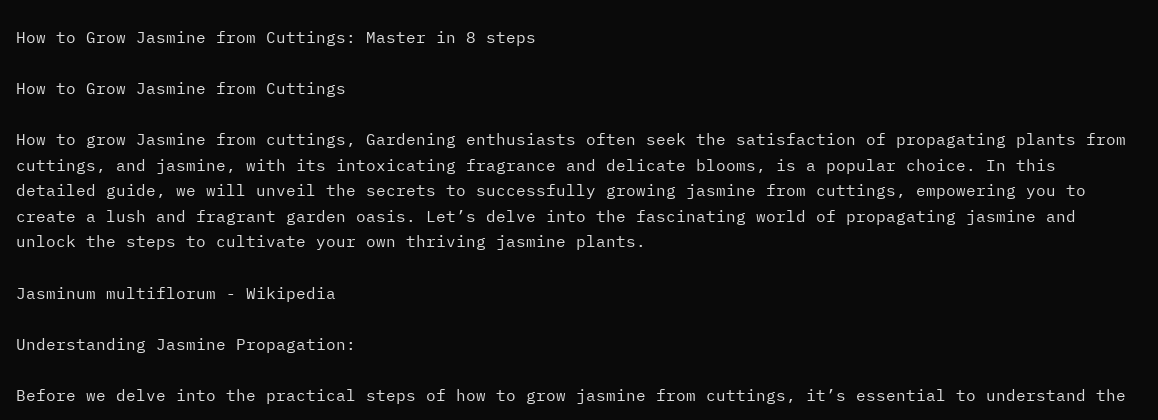How to Grow Jasmine from Cuttings: Master in 8 steps

How to Grow Jasmine from Cuttings

How to grow Jasmine from cuttings, Gardening enthusiasts often seek the satisfaction of propagating plants from cuttings, and jasmine, with its intoxicating fragrance and delicate blooms, is a popular choice. In this detailed guide, we will unveil the secrets to successfully growing jasmine from cuttings, empowering you to create a lush and fragrant garden oasis. Let’s delve into the fascinating world of propagating jasmine and unlock the steps to cultivate your own thriving jasmine plants.

Jasminum multiflorum - Wikipedia

Understanding Jasmine Propagation:

Before we delve into the practical steps of how to grow jasmine from cuttings, it’s essential to understand the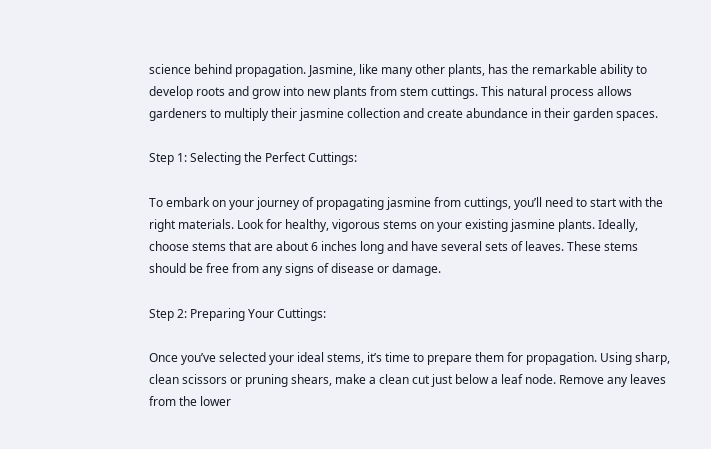science behind propagation. Jasmine, like many other plants, has the remarkable ability to develop roots and grow into new plants from stem cuttings. This natural process allows gardeners to multiply their jasmine collection and create abundance in their garden spaces.

Step 1: Selecting the Perfect Cuttings:

To embark on your journey of propagating jasmine from cuttings, you’ll need to start with the right materials. Look for healthy, vigorous stems on your existing jasmine plants. Ideally, choose stems that are about 6 inches long and have several sets of leaves. These stems should be free from any signs of disease or damage.

Step 2: Preparing Your Cuttings:

Once you’ve selected your ideal stems, it’s time to prepare them for propagation. Using sharp, clean scissors or pruning shears, make a clean cut just below a leaf node. Remove any leaves from the lower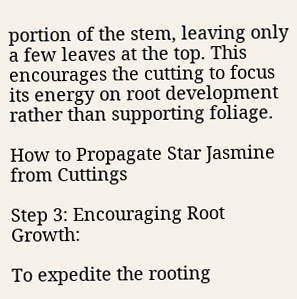portion of the stem, leaving only a few leaves at the top. This encourages the cutting to focus its energy on root development rather than supporting foliage.

How to Propagate Star Jasmine from Cuttings

Step 3: Encouraging Root Growth:

To expedite the rooting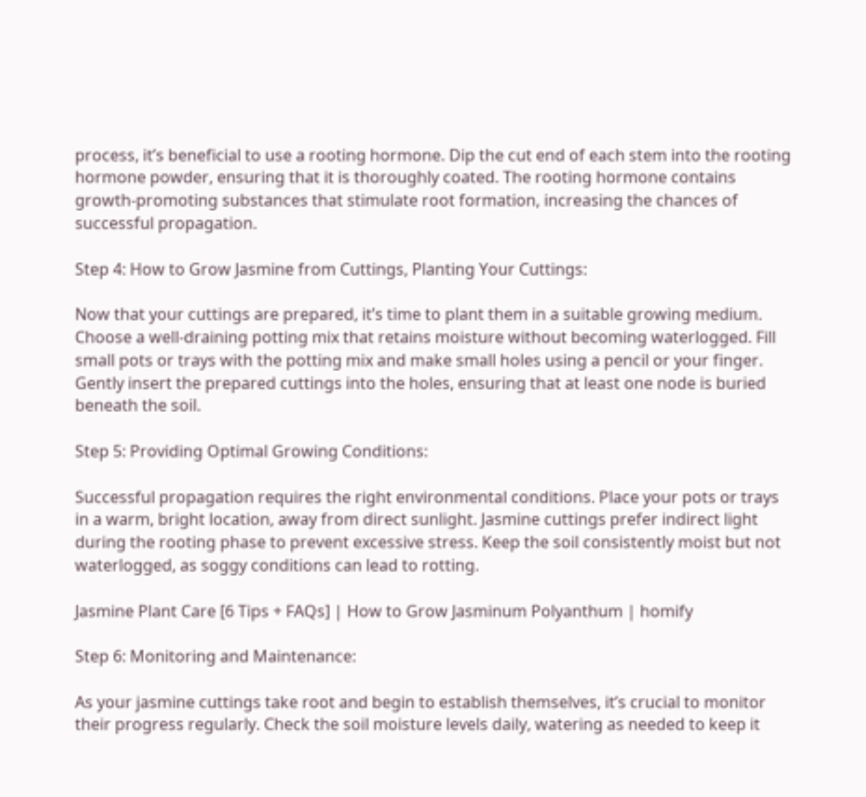process, it’s beneficial to use a rooting hormone. Dip the cut end of each stem into the rooting hormone powder, ensuring that it is thoroughly coated. The rooting hormone contains growth-promoting substances that stimulate root formation, increasing the chances of successful propagation.

Step 4: How to Grow Jasmine from Cuttings, Planting Your Cuttings:

Now that your cuttings are prepared, it’s time to plant them in a suitable growing medium. Choose a well-draining potting mix that retains moisture without becoming waterlogged. Fill small pots or trays with the potting mix and make small holes using a pencil or your finger. Gently insert the prepared cuttings into the holes, ensuring that at least one node is buried beneath the soil.

Step 5: Providing Optimal Growing Conditions:

Successful propagation requires the right environmental conditions. Place your pots or trays in a warm, bright location, away from direct sunlight. Jasmine cuttings prefer indirect light during the rooting phase to prevent excessive stress. Keep the soil consistently moist but not waterlogged, as soggy conditions can lead to rotting.

Jasmine Plant Care [6 Tips + FAQs] | How to Grow Jasminum Polyanthum | homify

Step 6: Monitoring and Maintenance:

As your jasmine cuttings take root and begin to establish themselves, it’s crucial to monitor their progress regularly. Check the soil moisture levels daily, watering as needed to keep it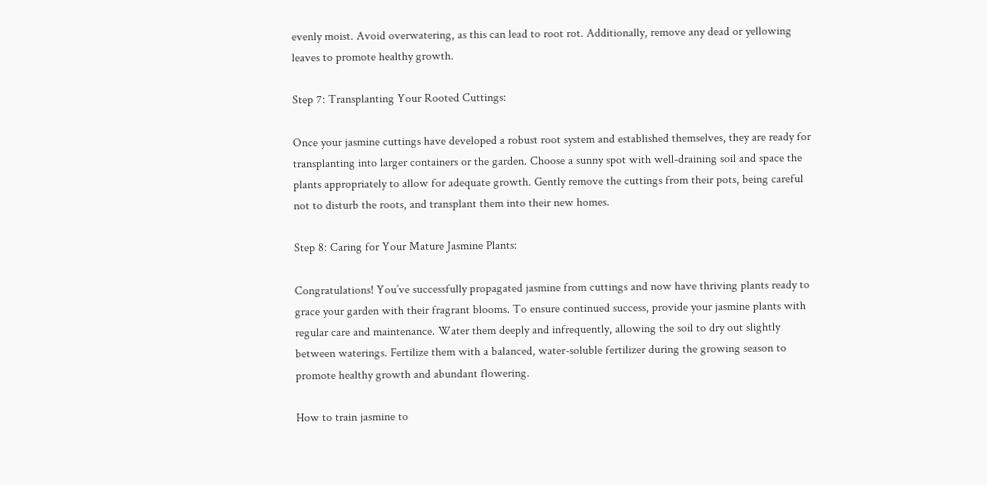evenly moist. Avoid overwatering, as this can lead to root rot. Additionally, remove any dead or yellowing leaves to promote healthy growth.

Step 7: Transplanting Your Rooted Cuttings:

Once your jasmine cuttings have developed a robust root system and established themselves, they are ready for transplanting into larger containers or the garden. Choose a sunny spot with well-draining soil and space the plants appropriately to allow for adequate growth. Gently remove the cuttings from their pots, being careful not to disturb the roots, and transplant them into their new homes.

Step 8: Caring for Your Mature Jasmine Plants:

Congratulations! You’ve successfully propagated jasmine from cuttings and now have thriving plants ready to grace your garden with their fragrant blooms. To ensure continued success, provide your jasmine plants with regular care and maintenance. Water them deeply and infrequently, allowing the soil to dry out slightly between waterings. Fertilize them with a balanced, water-soluble fertilizer during the growing season to promote healthy growth and abundant flowering.

How to train jasmine to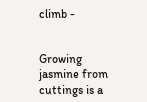climb -


Growing jasmine from cuttings is a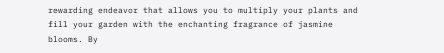rewarding endeavor that allows you to multiply your plants and fill your garden with the enchanting fragrance of jasmine blooms. By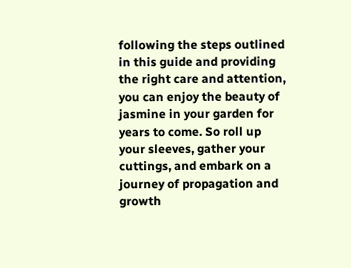following the steps outlined in this guide and providing the right care and attention, you can enjoy the beauty of jasmine in your garden for years to come. So roll up your sleeves, gather your cuttings, and embark on a journey of propagation and growth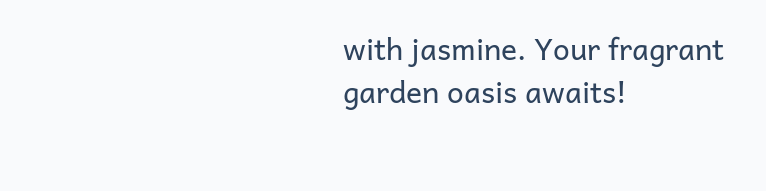with jasmine. Your fragrant garden oasis awaits!